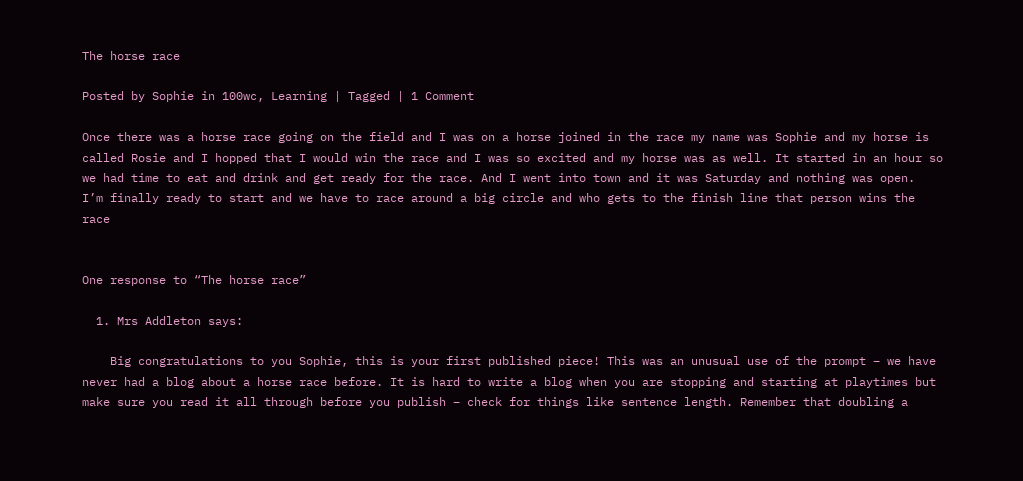The horse race

Posted by Sophie in 100wc, Learning | Tagged | 1 Comment

Once there was a horse race going on the field and I was on a horse joined in the race my name was Sophie and my horse is called Rosie and I hopped that I would win the race and I was so excited and my horse was as well. It started in an hour so we had time to eat and drink and get ready for the race. And I went into town and it was Saturday and nothing was open.  I’m finally ready to start and we have to race around a big circle and who gets to the finish line that person wins the race


One response to “The horse race”

  1. Mrs Addleton says:

    Big congratulations to you Sophie, this is your first published piece! This was an unusual use of the prompt – we have never had a blog about a horse race before. It is hard to write a blog when you are stopping and starting at playtimes but make sure you read it all through before you publish – check for things like sentence length. Remember that doubling a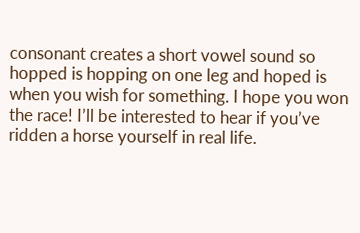consonant creates a short vowel sound so hopped is hopping on one leg and hoped is when you wish for something. I hope you won the race! I’ll be interested to hear if you’ve ridden a horse yourself in real life.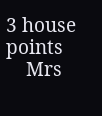3 house points
    Mrs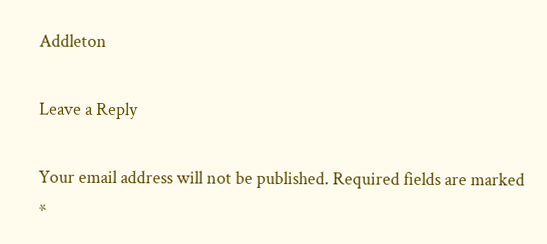Addleton

Leave a Reply

Your email address will not be published. Required fields are marked *